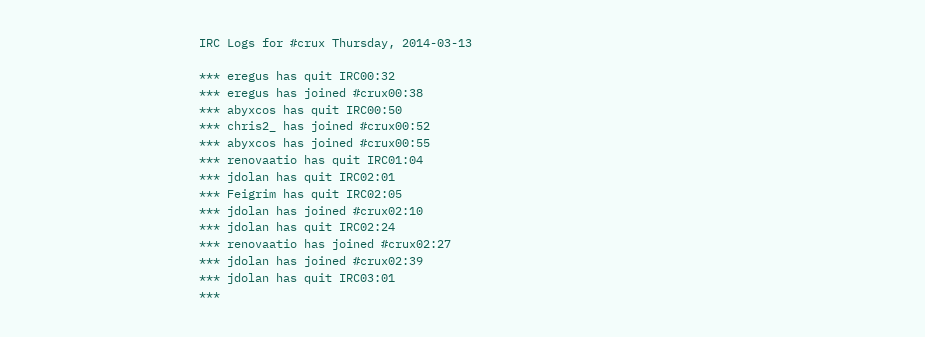IRC Logs for #crux Thursday, 2014-03-13

*** eregus has quit IRC00:32
*** eregus has joined #crux00:38
*** abyxcos has quit IRC00:50
*** chris2_ has joined #crux00:52
*** abyxcos has joined #crux00:55
*** renovaatio has quit IRC01:04
*** jdolan has quit IRC02:01
*** Feigrim has quit IRC02:05
*** jdolan has joined #crux02:10
*** jdolan has quit IRC02:24
*** renovaatio has joined #crux02:27
*** jdolan has joined #crux02:39
*** jdolan has quit IRC03:01
***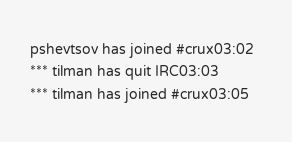pshevtsov has joined #crux03:02
*** tilman has quit IRC03:03
*** tilman has joined #crux03:05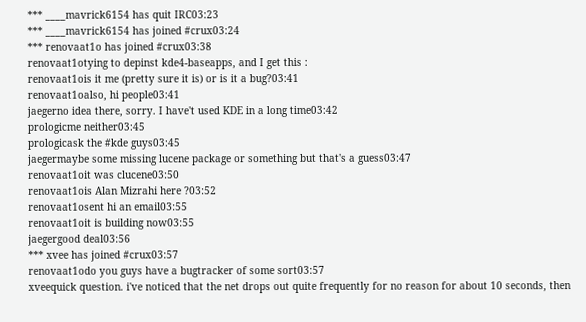*** ____mavrick6154 has quit IRC03:23
*** ____mavrick6154 has joined #crux03:24
*** renovaat1o has joined #crux03:38
renovaat1otying to depinst kde4-baseapps, and I get this :
renovaat1ois it me (pretty sure it is) or is it a bug?03:41
renovaat1oalso, hi people03:41
jaegerno idea there, sorry. I have't used KDE in a long time03:42
prologicme neither03:45
prologicask the #kde guys03:45
jaegermaybe some missing lucene package or something but that's a guess03:47
renovaat1oit was clucene03:50
renovaat1ois Alan Mizrahi here ?03:52
renovaat1osent hi an email03:55
renovaat1oit is building now03:55
jaegergood deal03:56
*** xvee has joined #crux03:57
renovaat1odo you guys have a bugtracker of some sort03:57
xveequick question. i've noticed that the net drops out quite frequently for no reason for about 10 seconds, then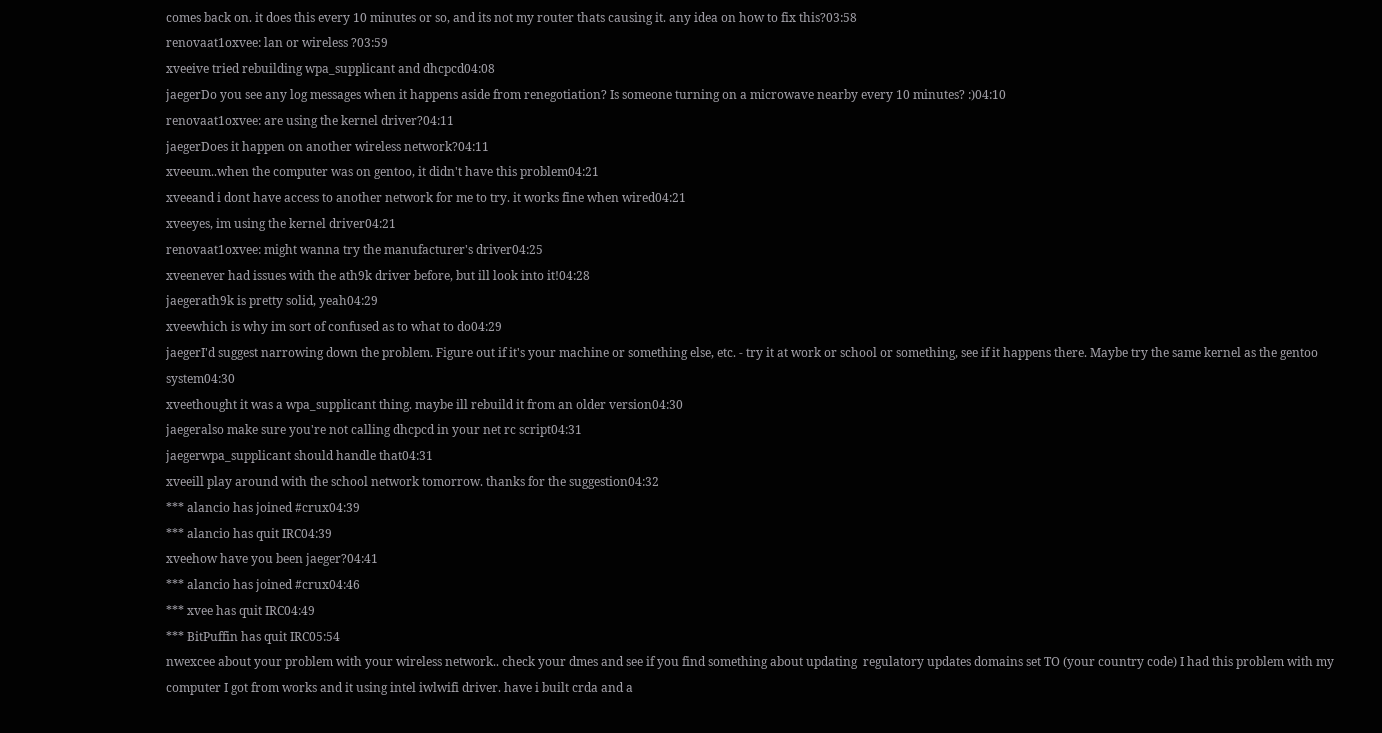comes back on. it does this every 10 minutes or so, and its not my router thats causing it. any idea on how to fix this?03:58
renovaat1oxvee: lan or wireless ?03:59
xveeive tried rebuilding wpa_supplicant and dhcpcd04:08
jaegerDo you see any log messages when it happens aside from renegotiation? Is someone turning on a microwave nearby every 10 minutes? :)04:10
renovaat1oxvee: are using the kernel driver?04:11
jaegerDoes it happen on another wireless network?04:11
xveeum..when the computer was on gentoo, it didn't have this problem04:21
xveeand i dont have access to another network for me to try. it works fine when wired04:21
xveeyes, im using the kernel driver04:21
renovaat1oxvee: might wanna try the manufacturer's driver04:25
xveenever had issues with the ath9k driver before, but ill look into it!04:28
jaegerath9k is pretty solid, yeah04:29
xveewhich is why im sort of confused as to what to do04:29
jaegerI'd suggest narrowing down the problem. Figure out if it's your machine or something else, etc. - try it at work or school or something, see if it happens there. Maybe try the same kernel as the gentoo system04:30
xveethought it was a wpa_supplicant thing. maybe ill rebuild it from an older version04:30
jaegeralso make sure you're not calling dhcpcd in your net rc script04:31
jaegerwpa_supplicant should handle that04:31
xveeill play around with the school network tomorrow. thanks for the suggestion04:32
*** alancio has joined #crux04:39
*** alancio has quit IRC04:39
xveehow have you been jaeger?04:41
*** alancio has joined #crux04:46
*** xvee has quit IRC04:49
*** BitPuffin has quit IRC05:54
nwexcee about your problem with your wireless network.. check your dmes and see if you find something about updating  regulatory updates domains set TO (your country code) I had this problem with my computer I got from works and it using intel iwlwifi driver. have i built crda and a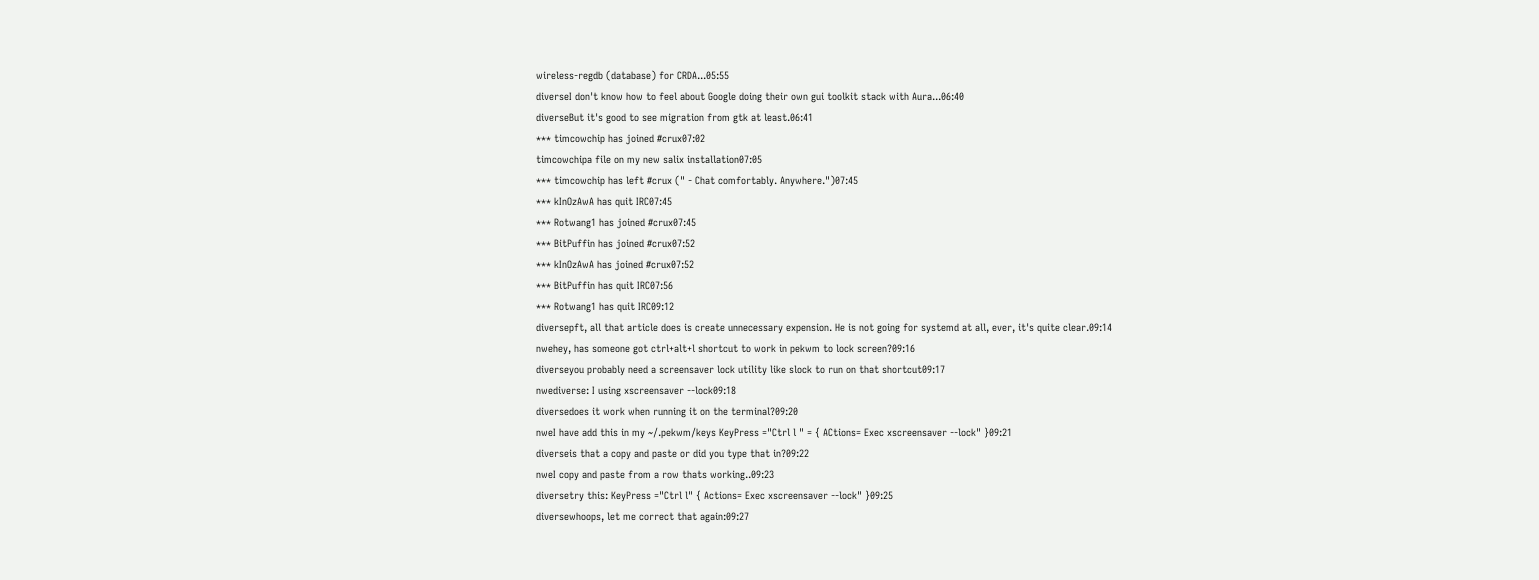wireless-regdb (database) for CRDA...05:55
diverseI don't know how to feel about Google doing their own gui toolkit stack with Aura...06:40
diverseBut it's good to see migration from gtk at least.06:41
*** timcowchip has joined #crux07:02
timcowchipa file on my new salix installation07:05
*** timcowchip has left #crux (" - Chat comfortably. Anywhere.")07:45
*** kInOzAwA has quit IRC07:45
*** Rotwang1 has joined #crux07:45
*** BitPuffin has joined #crux07:52
*** kInOzAwA has joined #crux07:52
*** BitPuffin has quit IRC07:56
*** Rotwang1 has quit IRC09:12
diversepft, all that article does is create unnecessary expension. He is not going for systemd at all, ever, it's quite clear.09:14
nwehey, has someone got ctrl+alt+l shortcut to work in pekwm to lock screen?09:16
diverseyou probably need a screensaver lock utility like slock to run on that shortcut09:17
nwediverse: I using xscreensaver --lock09:18
diversedoes it work when running it on the terminal?09:20
nweI have add this in my ~/.pekwm/keys KeyPress ="Ctrl l " = { ACtions= Exec xscreensaver --lock" }09:21
diverseis that a copy and paste or did you type that in?09:22
nweI copy and paste from a row thats working..09:23
diversetry this: KeyPress ="Ctrl l" { Actions= Exec xscreensaver --lock" }09:25
diversewhoops, let me correct that again:09:27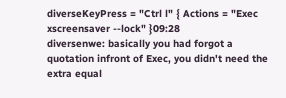diverseKeyPress = "Ctrl l" { Actions = "Exec xscreensaver --lock" }09:28
diversenwe: basically you had forgot a quotation infront of Exec, you didn't need the extra equal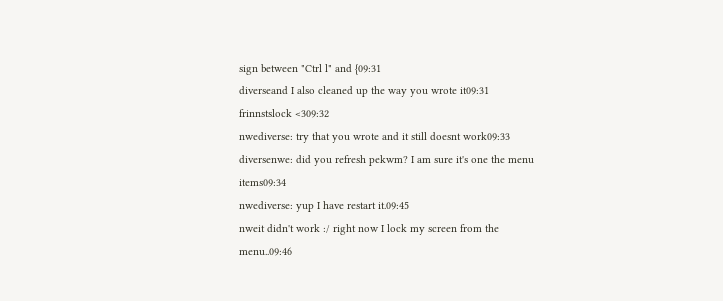sign between "Ctrl l" and {09:31
diverseand I also cleaned up the way you wrote it09:31
frinnstslock <309:32
nwediverse: try that you wrote and it still doesnt work09:33
diversenwe: did you refresh pekwm? I am sure it's one the menu items09:34
nwediverse: yup I have restart it.09:45
nweit didn't work :/ right now I lock my screen from the menu..09:46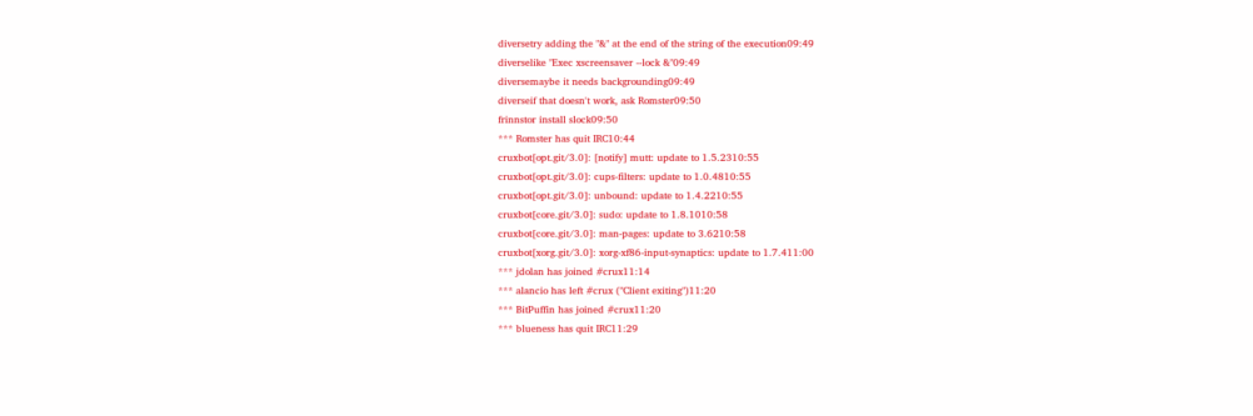diversetry adding the "&" at the end of the string of the execution09:49
diverselike "Exec xscreensaver --lock &"09:49
diversemaybe it needs backgrounding09:49
diverseif that doesn't work, ask Romster09:50
frinnstor install slock09:50
*** Romster has quit IRC10:44
cruxbot[opt.git/3.0]: [notify] mutt: update to 1.5.2310:55
cruxbot[opt.git/3.0]: cups-filters: update to 1.0.4810:55
cruxbot[opt.git/3.0]: unbound: update to 1.4.2210:55
cruxbot[core.git/3.0]: sudo: update to 1.8.1010:58
cruxbot[core.git/3.0]: man-pages: update to 3.6210:58
cruxbot[xorg.git/3.0]: xorg-xf86-input-synaptics: update to 1.7.411:00
*** jdolan has joined #crux11:14
*** alancio has left #crux ("Client exiting")11:20
*** BitPuffin has joined #crux11:20
*** blueness has quit IRC11:29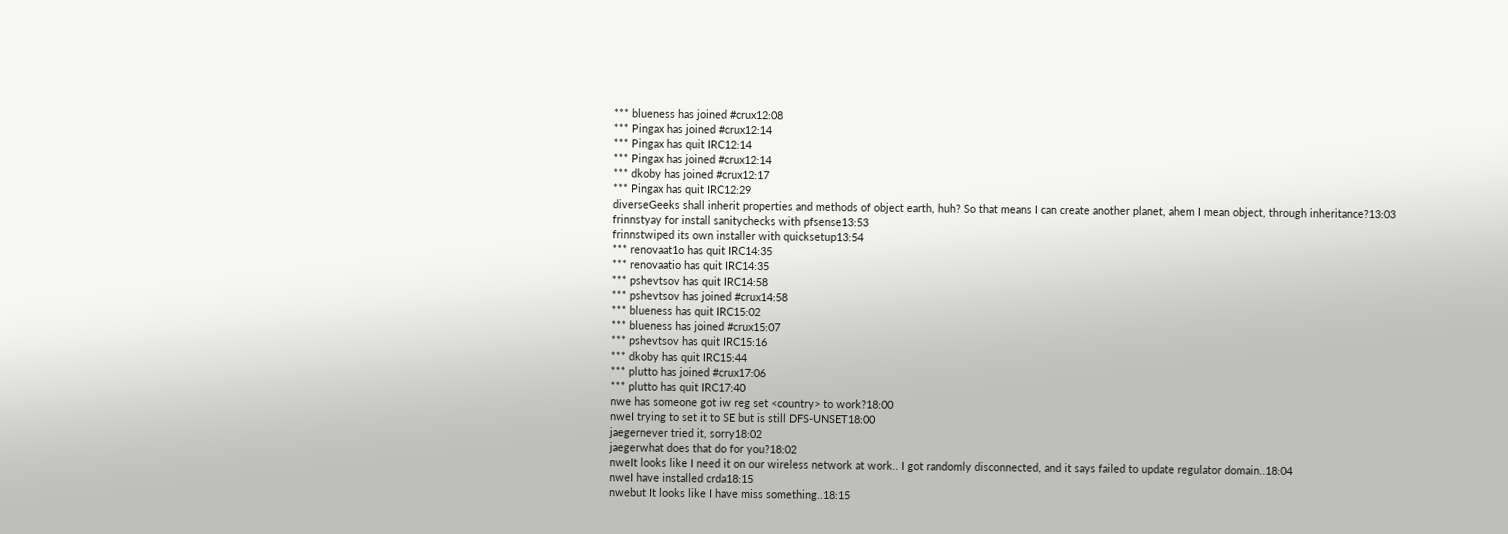*** blueness has joined #crux12:08
*** Pingax has joined #crux12:14
*** Pingax has quit IRC12:14
*** Pingax has joined #crux12:14
*** dkoby has joined #crux12:17
*** Pingax has quit IRC12:29
diverseGeeks shall inherit properties and methods of object earth, huh? So that means I can create another planet, ahem I mean object, through inheritance?13:03
frinnstyay for install sanitychecks with pfsense13:53
frinnstwiped its own installer with quicksetup13:54
*** renovaat1o has quit IRC14:35
*** renovaatio has quit IRC14:35
*** pshevtsov has quit IRC14:58
*** pshevtsov has joined #crux14:58
*** blueness has quit IRC15:02
*** blueness has joined #crux15:07
*** pshevtsov has quit IRC15:16
*** dkoby has quit IRC15:44
*** plutto has joined #crux17:06
*** plutto has quit IRC17:40
nwe has someone got iw reg set <country> to work?18:00
nweI trying to set it to SE but is still DFS-UNSET18:00
jaegernever tried it, sorry18:02
jaegerwhat does that do for you?18:02
nweIt looks like I need it on our wireless network at work.. I got randomly disconnected, and it says failed to update regulator domain..18:04
nweI have installed crda18:15
nwebut It looks like I have miss something..18:15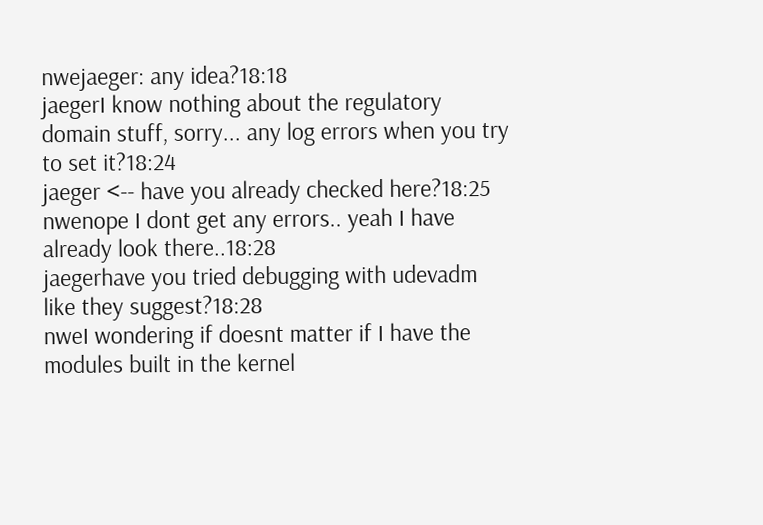nwejaeger: any idea?18:18
jaegerI know nothing about the regulatory domain stuff, sorry... any log errors when you try to set it?18:24
jaeger <-- have you already checked here?18:25
nwenope I dont get any errors.. yeah I have already look there..18:28
jaegerhave you tried debugging with udevadm like they suggest?18:28
nweI wondering if doesnt matter if I have the modules built in the kernel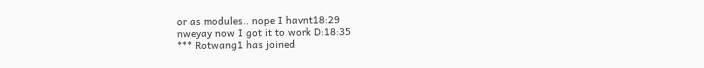or as modules.. nope I havnt18:29
nweyay now I got it to work D:18:35
*** Rotwang1 has joined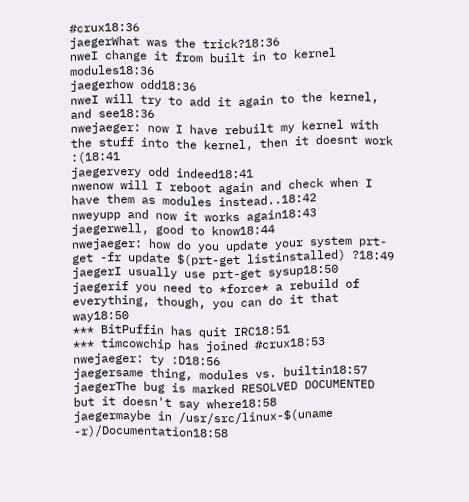#crux18:36
jaegerWhat was the trick?18:36
nweI change it from built in to kernel modules18:36
jaegerhow odd18:36
nweI will try to add it again to the kernel, and see18:36
nwejaeger: now I have rebuilt my kernel with the stuff into the kernel, then it doesnt work :(18:41
jaegervery odd indeed18:41
nwenow will I reboot again and check when I have them as modules instead..18:42
nweyupp and now it works again18:43
jaegerwell, good to know18:44
nwejaeger: how do you update your system prt-get -fr update $(prt-get listinstalled) ?18:49
jaegerI usually use prt-get sysup18:50
jaegerif you need to *force* a rebuild of everything, though, you can do it that way18:50
*** BitPuffin has quit IRC18:51
*** timcowchip has joined #crux18:53
nwejaeger: ty :D18:56
jaegersame thing, modules vs. builtin18:57
jaegerThe bug is marked RESOLVED DOCUMENTED but it doesn't say where18:58
jaegermaybe in /usr/src/linux-$(uname -r)/Documentation18:58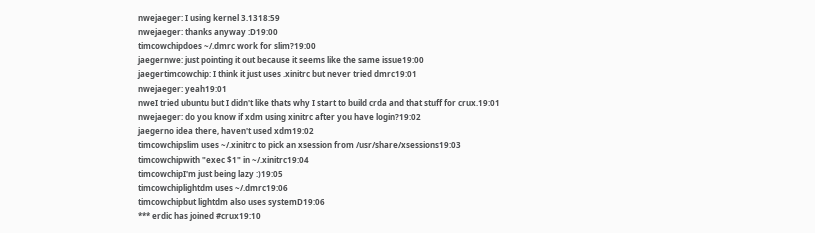nwejaeger: I using kernel 3.1318:59
nwejaeger: thanks anyway :D19:00
timcowchipdoes ~/.dmrc work for slim?19:00
jaegernwe: just pointing it out because it seems like the same issue19:00
jaegertimcowchip: I think it just uses .xinitrc but never tried dmrc19:01
nwejaeger: yeah19:01
nweI tried ubuntu but I didn't like thats why I start to build crda and that stuff for crux.19:01
nwejaeger: do you know if xdm using xinitrc after you have login?19:02
jaegerno idea there, haven't used xdm19:02
timcowchipslim uses ~/.xinitrc to pick an xsession from /usr/share/xsessions19:03
timcowchipwith "exec $1" in ~/.xinitrc19:04
timcowchipI'm just being lazy :)19:05
timcowchiplightdm uses ~/.dmrc19:06
timcowchipbut lightdm also uses systemD19:06
*** erdic has joined #crux19:10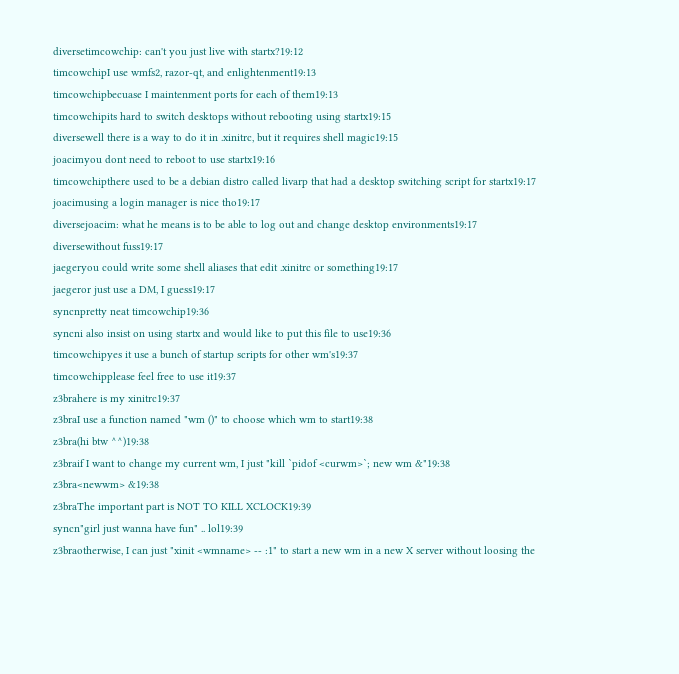diversetimcowchip: can't you just live with startx?19:12
timcowchipI use wmfs2, razor-qt, and enlightenment19:13
timcowchipbecuase I maintenment ports for each of them19:13
timcowchipits hard to switch desktops without rebooting using startx19:15
diversewell there is a way to do it in .xinitrc, but it requires shell magic19:15
joacimyou dont need to reboot to use startx19:16
timcowchipthere used to be a debian distro called livarp that had a desktop switching script for startx19:17
joacimusing a login manager is nice tho19:17
diversejoacim: what he means is to be able to log out and change desktop environments19:17
diversewithout fuss19:17
jaegeryou could write some shell aliases that edit .xinitrc or something19:17
jaegeror just use a DM, I guess19:17
syncnpretty neat timcowchip19:36
syncni also insist on using startx and would like to put this file to use19:36
timcowchipyes it use a bunch of startup scripts for other wm's19:37
timcowchipplease feel free to use it19:37
z3brahere is my xinitrc19:37
z3braI use a function named "wm ()" to choose which wm to start19:38
z3bra(hi btw ^^)19:38
z3braif I want to change my current wm, I just "kill `pidof <curwm>`; new wm &"19:38
z3bra<newwm> &19:38
z3braThe important part is NOT TO KILL XCLOCK19:39
syncn"girl just wanna have fun" .. lol19:39
z3braotherwise, I can just "xinit <wmname> -- :1" to start a new wm in a new X server without loosing the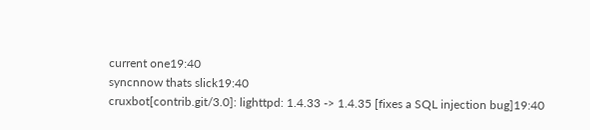current one19:40
syncnnow thats slick19:40
cruxbot[contrib.git/3.0]: lighttpd: 1.4.33 -> 1.4.35 [fixes a SQL injection bug]19:40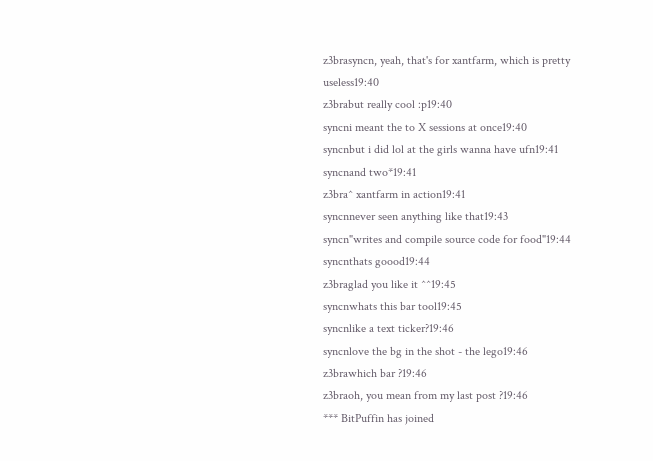z3brasyncn, yeah, that's for xantfarm, which is pretty useless19:40
z3brabut really cool :p19:40
syncni meant the to X sessions at once19:40
syncnbut i did lol at the girls wanna have ufn19:41
syncnand two*19:41
z3bra^ xantfarm in action19:41
syncnnever seen anything like that19:43
syncn"writes and compile source code for food"19:44
syncnthats goood19:44
z3braglad you like it ^^19:45
syncnwhats this bar tool19:45
syncnlike a text ticker?19:46
syncnlove the bg in the shot - the lego19:46
z3brawhich bar ?19:46
z3braoh, you mean from my last post ?19:46
*** BitPuffin has joined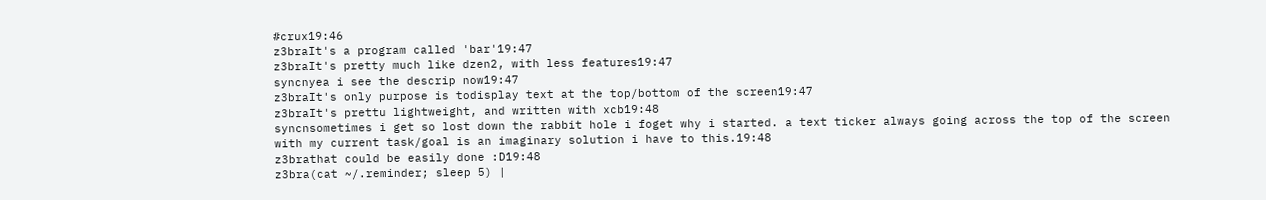#crux19:46
z3braIt's a program called 'bar'19:47
z3braIt's pretty much like dzen2, with less features19:47
syncnyea i see the descrip now19:47
z3braIt's only purpose is todisplay text at the top/bottom of the screen19:47
z3braIt's prettu lightweight, and written with xcb19:48
syncnsometimes i get so lost down the rabbit hole i foget why i started. a text ticker always going across the top of the screen with my current task/goal is an imaginary solution i have to this.19:48
z3brathat could be easily done :D19:48
z3bra(cat ~/.reminder; sleep 5) |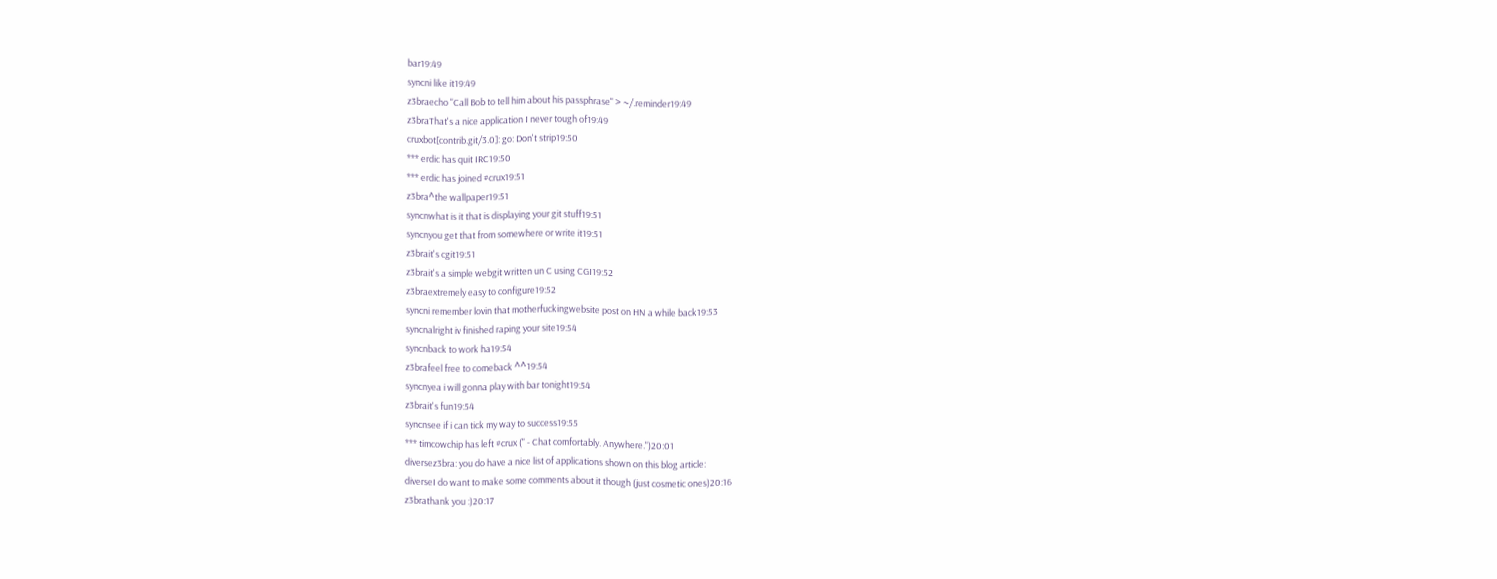bar19:49
syncni like it19:49
z3braecho "Call Bob to tell him about his passphrase" > ~/.reminder19:49
z3braThat's a nice application I never tough of19:49
cruxbot[contrib.git/3.0]: go: Don't strip19:50
*** erdic has quit IRC19:50
*** erdic has joined #crux19:51
z3bra^the wallpaper19:51
syncnwhat is it that is displaying your git stuff19:51
syncnyou get that from somewhere or write it19:51
z3brait's cgit19:51
z3brait's a simple webgit written un C using CGI19:52
z3braextremely easy to configure19:52
syncni remember lovin that motherfuckingwebsite post on HN a while back19:53
syncnalright iv finished raping your site19:54
syncnback to work ha19:54
z3brafeel free to comeback ^^19:54
syncnyea i will gonna play with bar tonight19:54
z3brait's fun19:54
syncnsee if i can tick my way to success19:55
*** timcowchip has left #crux (" - Chat comfortably. Anywhere.")20:01
diversez3bra: you do have a nice list of applications shown on this blog article:
diverseI do want to make some comments about it though (just cosmetic ones)20:16
z3brathank you :)20:17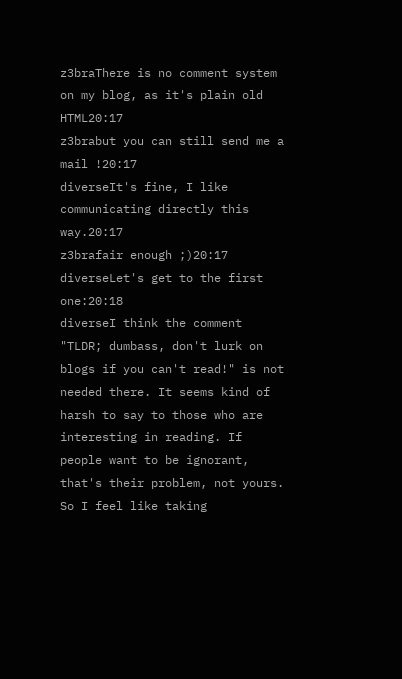z3braThere is no comment system on my blog, as it's plain old HTML20:17
z3brabut you can still send me a mail !20:17
diverseIt's fine, I like communicating directly this way.20:17
z3brafair enough ;)20:17
diverseLet's get to the first one:20:18
diverseI think the comment "TLDR; dumbass, don't lurk on blogs if you can't read!" is not needed there. It seems kind of harsh to say to those who are interesting in reading. If people want to be ignorant, that's their problem, not yours. So I feel like taking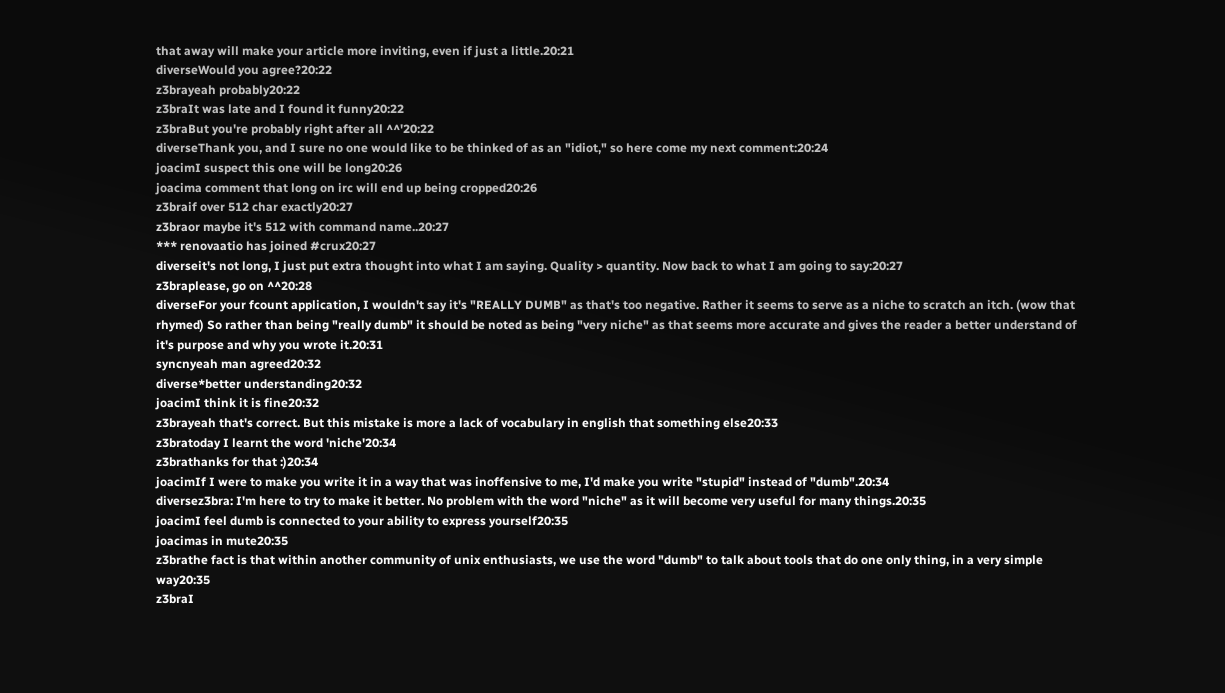that away will make your article more inviting, even if just a little.20:21
diverseWould you agree?20:22
z3brayeah probably20:22
z3braIt was late and I found it funny20:22
z3braBut you're probably right after all ^^'20:22
diverseThank you, and I sure no one would like to be thinked of as an "idiot," so here come my next comment:20:24
joacimI suspect this one will be long20:26
joacima comment that long on irc will end up being cropped20:26
z3braif over 512 char exactly20:27
z3braor maybe it's 512 with command name..20:27
*** renovaatio has joined #crux20:27
diverseit's not long, I just put extra thought into what I am saying. Quality > quantity. Now back to what I am going to say:20:27
z3braplease, go on ^^20:28
diverseFor your fcount application, I wouldn't say it's "REALLY DUMB" as that's too negative. Rather it seems to serve as a niche to scratch an itch. (wow that rhymed) So rather than being "really dumb" it should be noted as being "very niche" as that seems more accurate and gives the reader a better understand of it's purpose and why you wrote it.20:31
syncnyeah man agreed20:32
diverse*better understanding20:32
joacimI think it is fine20:32
z3brayeah that's correct. But this mistake is more a lack of vocabulary in english that something else20:33
z3bratoday I learnt the word 'niche'20:34
z3brathanks for that :)20:34
joacimIf I were to make you write it in a way that was inoffensive to me, I'd make you write "stupid" instead of "dumb".20:34
diversez3bra: I'm here to try to make it better. No problem with the word "niche" as it will become very useful for many things.20:35
joacimI feel dumb is connected to your ability to express yourself20:35
joacimas in mute20:35
z3brathe fact is that within another community of unix enthusiasts, we use the word "dumb" to talk about tools that do one only thing, in a very simple way20:35
z3braI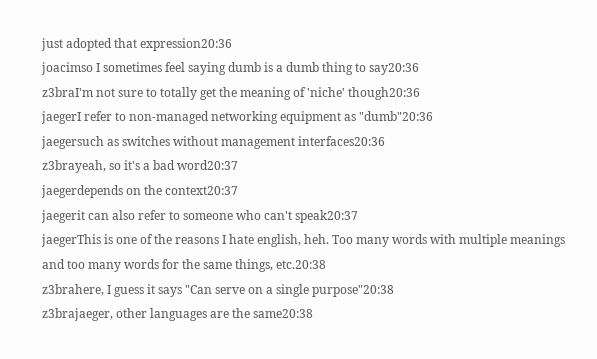just adopted that expression20:36
joacimso I sometimes feel saying dumb is a dumb thing to say20:36
z3braI'm not sure to totally get the meaning of 'niche' though20:36
jaegerI refer to non-managed networking equipment as "dumb"20:36
jaegersuch as switches without management interfaces20:36
z3brayeah, so it's a bad word20:37
jaegerdepends on the context20:37
jaegerit can also refer to someone who can't speak20:37
jaegerThis is one of the reasons I hate english, heh. Too many words with multiple meanings and too many words for the same things, etc.20:38
z3brahere, I guess it says "Can serve on a single purpose"20:38
z3brajaeger, other languages are the same20:38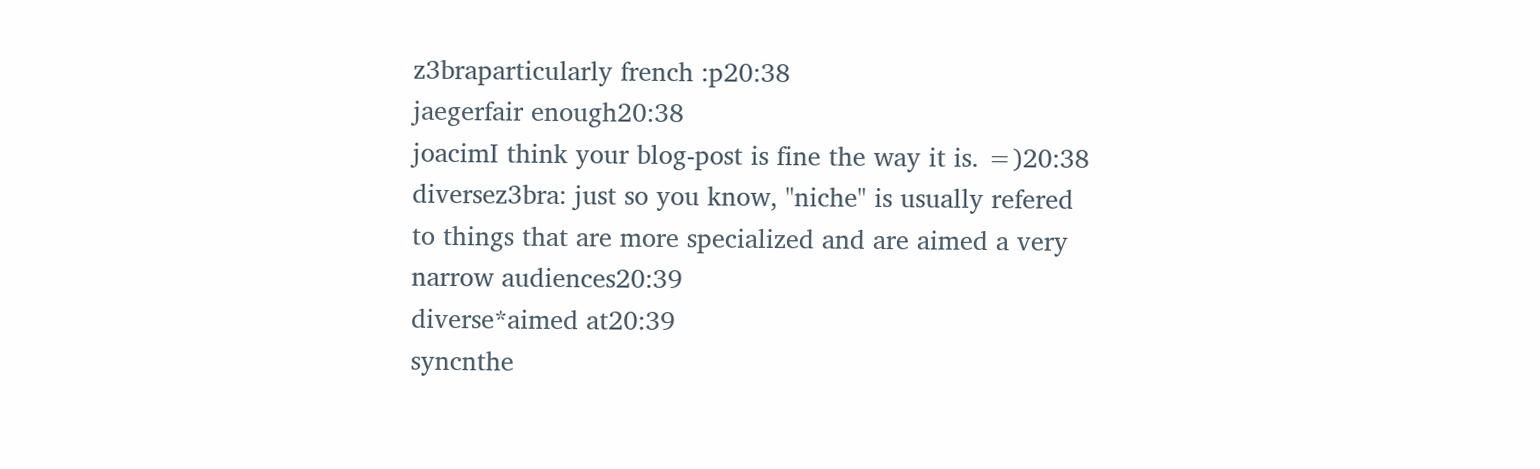z3braparticularly french :p20:38
jaegerfair enough20:38
joacimI think your blog-post is fine the way it is. =)20:38
diversez3bra: just so you know, "niche" is usually refered to things that are more specialized and are aimed a very narrow audiences20:39
diverse*aimed at20:39
syncnthe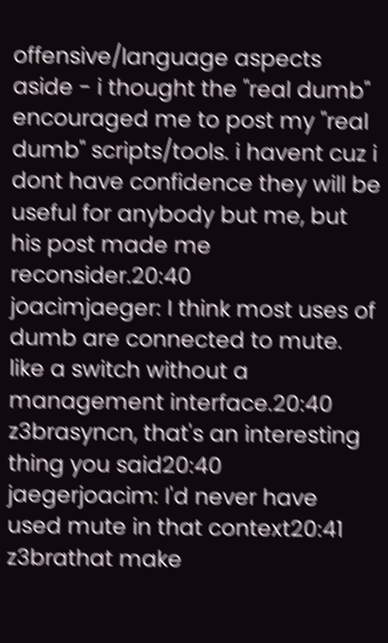offensive/language aspects aside - i thought the "real dumb" encouraged me to post my "real dumb" scripts/tools. i havent cuz i dont have confidence they will be useful for anybody but me, but his post made me reconsider.20:40
joacimjaeger: I think most uses of dumb are connected to mute. like a switch without a management interface.20:40
z3brasyncn, that's an interesting thing you said20:40
jaegerjoacim: I'd never have used mute in that context20:41
z3brathat make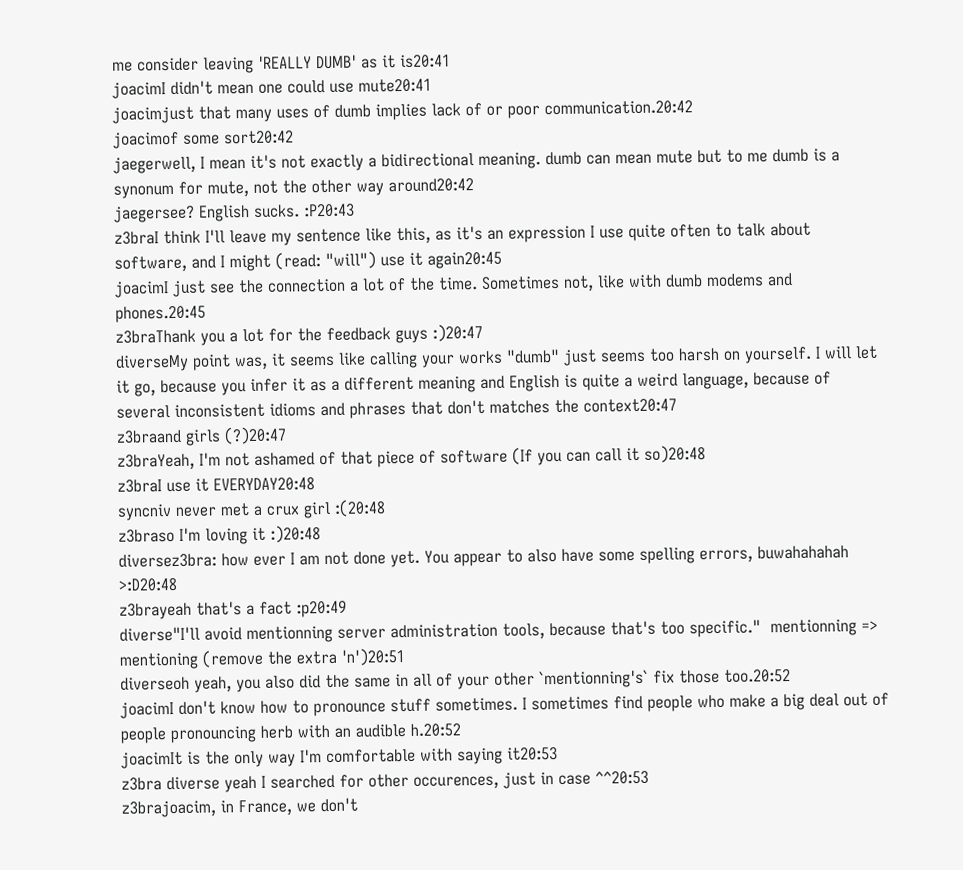me consider leaving 'REALLY DUMB' as it is20:41
joacimI didn't mean one could use mute20:41
joacimjust that many uses of dumb implies lack of or poor communication.20:42
joacimof some sort20:42
jaegerwell, I mean it's not exactly a bidirectional meaning. dumb can mean mute but to me dumb is a synonum for mute, not the other way around20:42
jaegersee? English sucks. :P20:43
z3braI think I'll leave my sentence like this, as it's an expression I use quite often to talk about software, and I might (read: "will") use it again20:45
joacimI just see the connection a lot of the time. Sometimes not, like with dumb modems and phones.20:45
z3braThank you a lot for the feedback guys :)20:47
diverseMy point was, it seems like calling your works "dumb" just seems too harsh on yourself. I will let it go, because you infer it as a different meaning and English is quite a weird language, because of several inconsistent idioms and phrases that don't matches the context20:47
z3braand girls (?)20:47
z3braYeah, I'm not ashamed of that piece of software (If you can call it so)20:48
z3braI use it EVERYDAY20:48
syncniv never met a crux girl :(20:48
z3braso I'm loving it :)20:48
diversez3bra: how ever I am not done yet. You appear to also have some spelling errors, buwahahahah >:D20:48
z3brayeah that's a fact :p20:49
diverse"I'll avoid mentionning server administration tools, because that's too specific."  mentionning => mentioning (remove the extra 'n')20:51
diverseoh yeah, you also did the same in all of your other `mentionning's` fix those too.20:52
joacimI don't know how to pronounce stuff sometimes. I sometimes find people who make a big deal out of people pronouncing herb with an audible h.20:52
joacimIt is the only way I'm comfortable with saying it20:53
z3bra diverse yeah I searched for other occurences, just in case ^^20:53
z3brajoacim, in France, we don't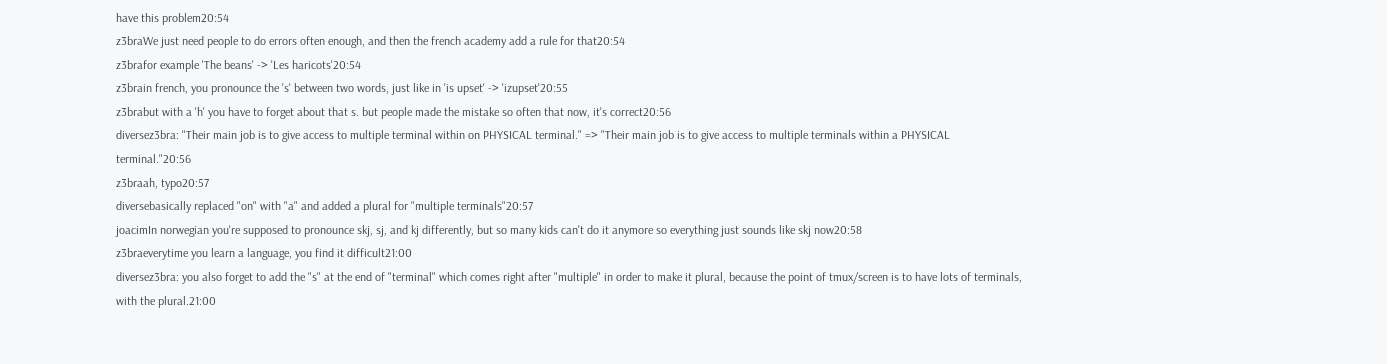have this problem20:54
z3braWe just need people to do errors often enough, and then the french academy add a rule for that20:54
z3brafor example 'The beans' -> 'Les haricots'20:54
z3brain french, you pronounce the 's' between two words, just like in 'is upset' -> 'izupset'20:55
z3brabut with a 'h' you have to forget about that s. but people made the mistake so often that now, it's correct20:56
diversez3bra: "Their main job is to give access to multiple terminal within on PHYSICAL terminal." => "Their main job is to give access to multiple terminals within a PHYSICAL terminal."20:56
z3braah, typo20:57
diversebasically replaced "on" with "a" and added a plural for "multiple terminals"20:57
joacimIn norwegian you're supposed to pronounce skj, sj, and kj differently, but so many kids can't do it anymore so everything just sounds like skj now20:58
z3braeverytime you learn a language, you find it difficult21:00
diversez3bra: you also forget to add the "s" at the end of "terminal" which comes right after "multiple" in order to make it plural, because the point of tmux/screen is to have lots of terminals, with the plural.21:00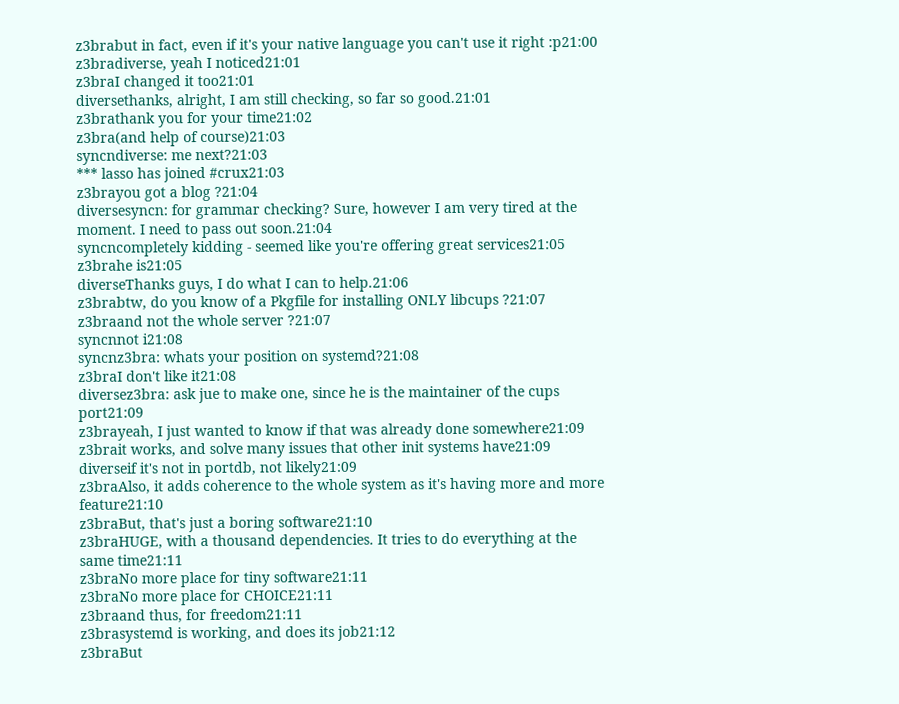z3brabut in fact, even if it's your native language you can't use it right :p21:00
z3bradiverse, yeah I noticed21:01
z3braI changed it too21:01
diversethanks, alright, I am still checking, so far so good.21:01
z3brathank you for your time21:02
z3bra(and help of course)21:03
syncndiverse: me next?21:03
*** lasso has joined #crux21:03
z3brayou got a blog ?21:04
diversesyncn: for grammar checking? Sure, however I am very tired at the moment. I need to pass out soon.21:04
syncncompletely kidding - seemed like you're offering great services21:05
z3brahe is21:05
diverseThanks guys, I do what I can to help.21:06
z3brabtw, do you know of a Pkgfile for installing ONLY libcups ?21:07
z3braand not the whole server ?21:07
syncnnot i21:08
syncnz3bra: whats your position on systemd?21:08
z3braI don't like it21:08
diversez3bra: ask jue to make one, since he is the maintainer of the cups port21:09
z3brayeah, I just wanted to know if that was already done somewhere21:09
z3brait works, and solve many issues that other init systems have21:09
diverseif it's not in portdb, not likely21:09
z3braAlso, it adds coherence to the whole system as it's having more and more feature21:10
z3braBut, that's just a boring software21:10
z3braHUGE, with a thousand dependencies. It tries to do everything at the same time21:11
z3braNo more place for tiny software21:11
z3braNo more place for CHOICE21:11
z3braand thus, for freedom21:11
z3brasystemd is working, and does its job21:12
z3braBut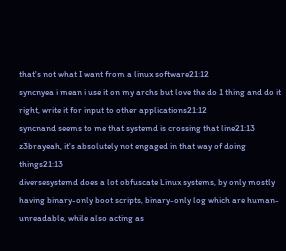that's not what I want from a linux software21:12
syncnyea i mean i use it on my archs but love the do 1 thing and do it right, write it for input to other applications21:12
syncnand seems to me that systemd is crossing that line21:13
z3brayeah, it's absolutely not engaged in that way of doing things21:13
diversesystemd does a lot obfuscate Linux systems, by only mostly having binary-only boot scripts, binary-only log which are human-unreadable, while also acting as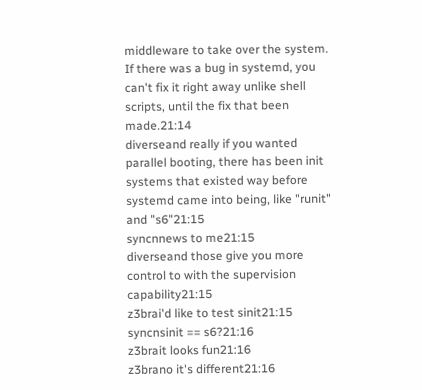middleware to take over the system. If there was a bug in systemd, you can't fix it right away unlike shell scripts, until the fix that been made.21:14
diverseand really if you wanted parallel booting, there has been init systems that existed way before systemd came into being, like "runit" and "s6"21:15
syncnnews to me21:15
diverseand those give you more control to with the supervision capability21:15
z3brai'd like to test sinit21:15
syncnsinit == s6?21:16
z3brait looks fun21:16
z3brano it's different21:16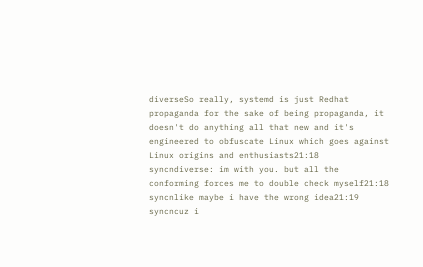diverseSo really, systemd is just Redhat propaganda for the sake of being propaganda, it doesn't do anything all that new and it's engineered to obfuscate Linux which goes against Linux origins and enthusiasts21:18
syncndiverse: im with you. but all the conforming forces me to double check myself21:18
syncnlike maybe i have the wrong idea21:19
syncncuz i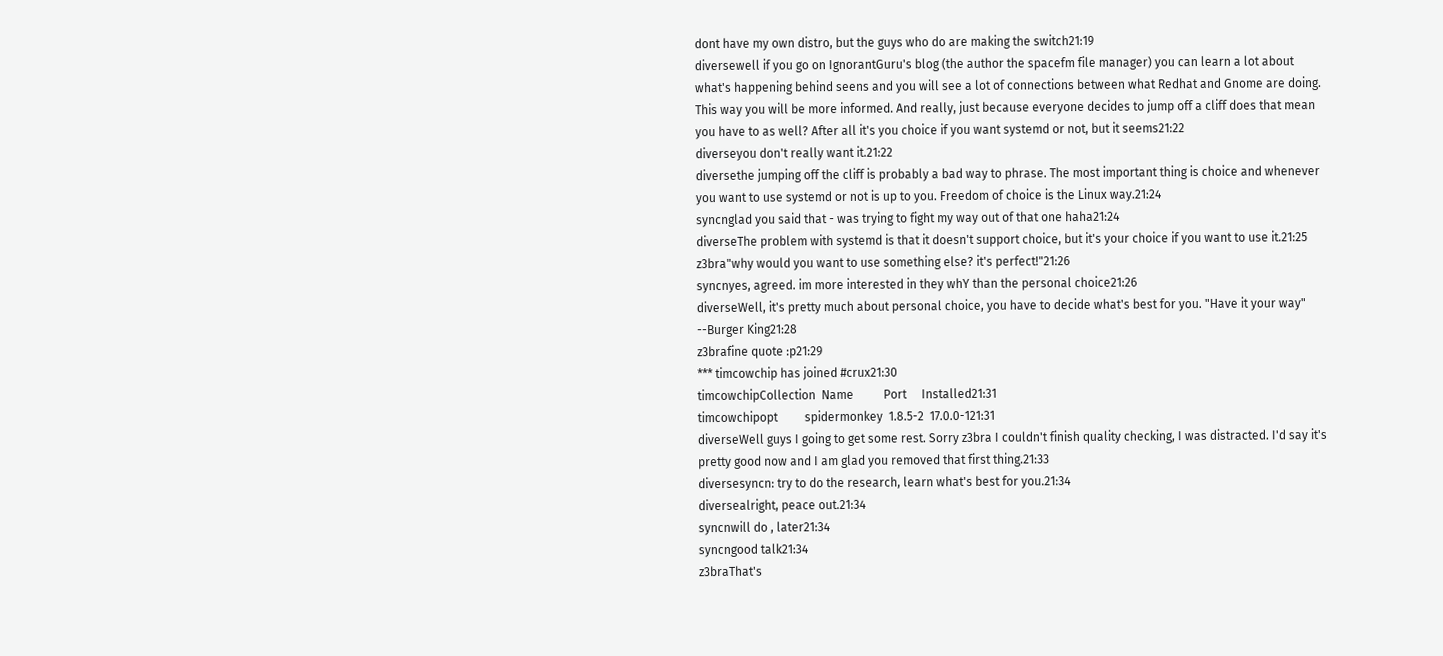dont have my own distro, but the guys who do are making the switch21:19
diversewell if you go on IgnorantGuru's blog (the author the spacefm file manager) you can learn a lot about what's happening behind seens and you will see a lot of connections between what Redhat and Gnome are doing. This way you will be more informed. And really, just because everyone decides to jump off a cliff does that mean you have to as well? After all it's you choice if you want systemd or not, but it seems21:22
diverseyou don't really want it.21:22
diversethe jumping off the cliff is probably a bad way to phrase. The most important thing is choice and whenever you want to use systemd or not is up to you. Freedom of choice is the Linux way.21:24
syncnglad you said that - was trying to fight my way out of that one haha21:24
diverseThe problem with systemd is that it doesn't support choice, but it's your choice if you want to use it.21:25
z3bra"why would you want to use something else? it's perfect!"21:26
syncnyes, agreed. im more interested in they whY than the personal choice21:26
diverseWell, it's pretty much about personal choice, you have to decide what's best for you. "Have it your way" --Burger King21:28
z3brafine quote :p21:29
*** timcowchip has joined #crux21:30
timcowchipCollection  Name          Port     Installed21:31
timcowchipopt         spidermonkey  1.8.5-2  17.0.0-121:31
diverseWell guys I going to get some rest. Sorry z3bra I couldn't finish quality checking, I was distracted. I'd say it's pretty good now and I am glad you removed that first thing.21:33
diversesyncn: try to do the research, learn what's best for you.21:34
diversealright, peace out.21:34
syncnwill do , later21:34
syncngood talk21:34
z3braThat's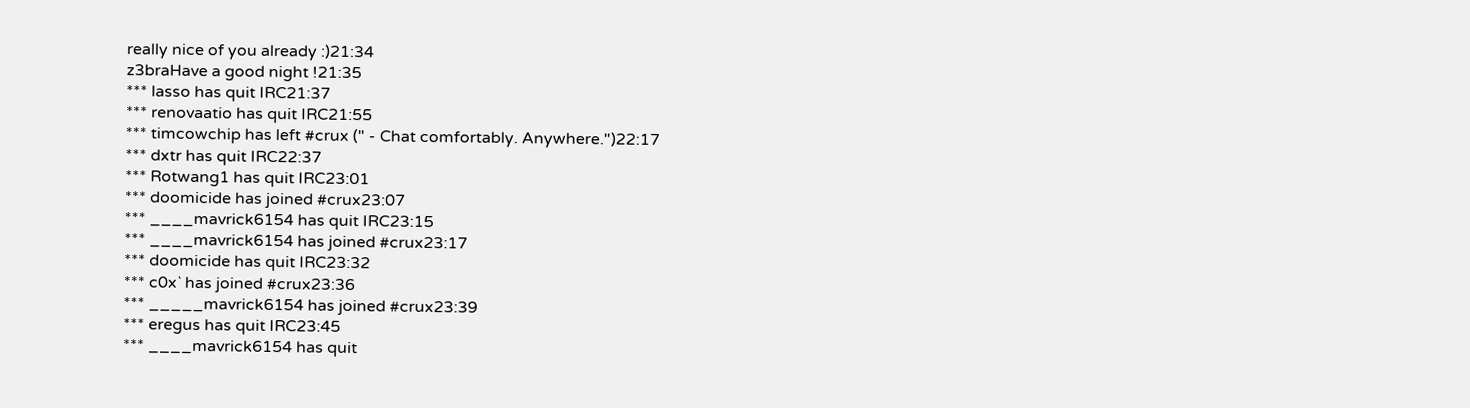really nice of you already :)21:34
z3braHave a good night !21:35
*** lasso has quit IRC21:37
*** renovaatio has quit IRC21:55
*** timcowchip has left #crux (" - Chat comfortably. Anywhere.")22:17
*** dxtr has quit IRC22:37
*** Rotwang1 has quit IRC23:01
*** doomicide has joined #crux23:07
*** ____mavrick6154 has quit IRC23:15
*** ____mavrick6154 has joined #crux23:17
*** doomicide has quit IRC23:32
*** c0x` has joined #crux23:36
*** _____mavrick6154 has joined #crux23:39
*** eregus has quit IRC23:45
*** ____mavrick6154 has quit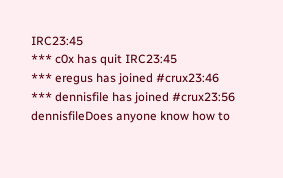IRC23:45
*** c0x has quit IRC23:45
*** eregus has joined #crux23:46
*** dennisfile has joined #crux23:56
dennisfileDoes anyone know how to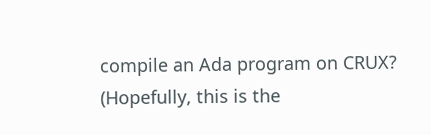compile an Ada program on CRUX? (Hopefully, this is the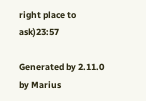right place to ask)23:57

Generated by 2.11.0 by Marius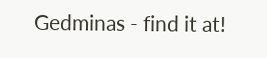Gedminas - find it at!